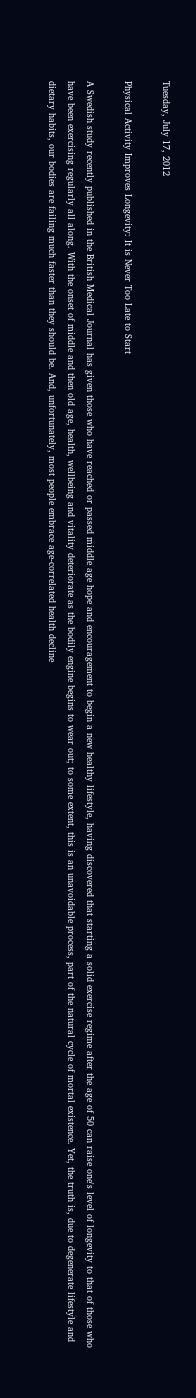Tuesday, July 17, 2012

Physical Activity Improves Longevity: It is Never Too Late to Start

A Swedish study recently published in the British Medical Journal has given those who have reached or passed middle age hope and encouragement to begin a new healthy lifestyle, having discovered that starting a solid exercise regime after the age of 50 can raise one's level of longevity to that of those who have been exercising regularly all along. With the onset of middle and then old age, health, wellbeing and vitality deteriorate as the bodily engine begins to wear out; to some extent, this is an unavoidable process, part of the natural cycle of mortal existence. Yet, the truth is, due to degenerate lifestyle and dietary habits, our bodies are failing much faster than they should be. And, unfortunately, most people embrace age-correlated health decline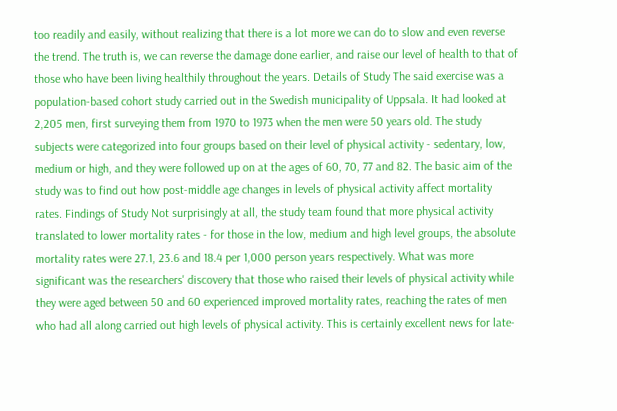too readily and easily, without realizing that there is a lot more we can do to slow and even reverse the trend. The truth is, we can reverse the damage done earlier, and raise our level of health to that of those who have been living healthily throughout the years. Details of Study The said exercise was a population-based cohort study carried out in the Swedish municipality of Uppsala. It had looked at 2,205 men, first surveying them from 1970 to 1973 when the men were 50 years old. The study subjects were categorized into four groups based on their level of physical activity - sedentary, low, medium or high, and they were followed up on at the ages of 60, 70, 77 and 82. The basic aim of the study was to find out how post-middle age changes in levels of physical activity affect mortality rates. Findings of Study Not surprisingly at all, the study team found that more physical activity translated to lower mortality rates - for those in the low, medium and high level groups, the absolute mortality rates were 27.1, 23.6 and 18.4 per 1,000 person years respectively. What was more significant was the researchers' discovery that those who raised their levels of physical activity while they were aged between 50 and 60 experienced improved mortality rates, reaching the rates of men who had all along carried out high levels of physical activity. This is certainly excellent news for late-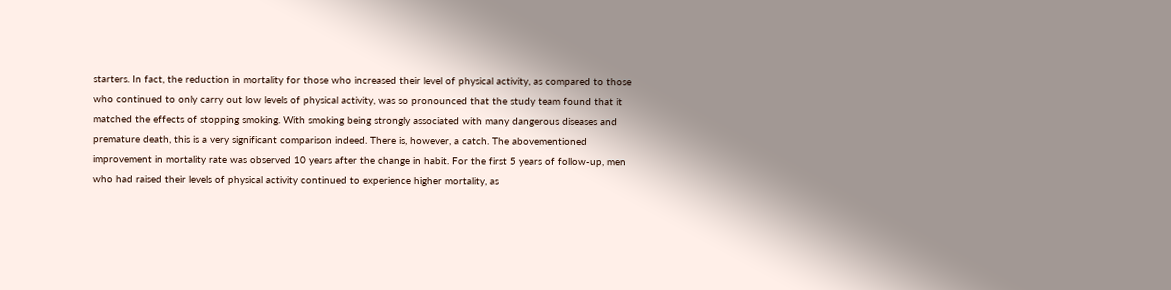starters. In fact, the reduction in mortality for those who increased their level of physical activity, as compared to those who continued to only carry out low levels of physical activity, was so pronounced that the study team found that it matched the effects of stopping smoking. With smoking being strongly associated with many dangerous diseases and premature death, this is a very significant comparison indeed. There is, however, a catch. The abovementioned improvement in mortality rate was observed 10 years after the change in habit. For the first 5 years of follow-up, men who had raised their levels of physical activity continued to experience higher mortality, as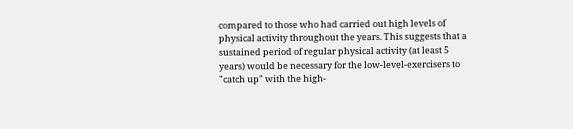compared to those who had carried out high levels of physical activity throughout the years. This suggests that a sustained period of regular physical activity (at least 5 years) would be necessary for the low-level-exercisers to "catch up" with the high-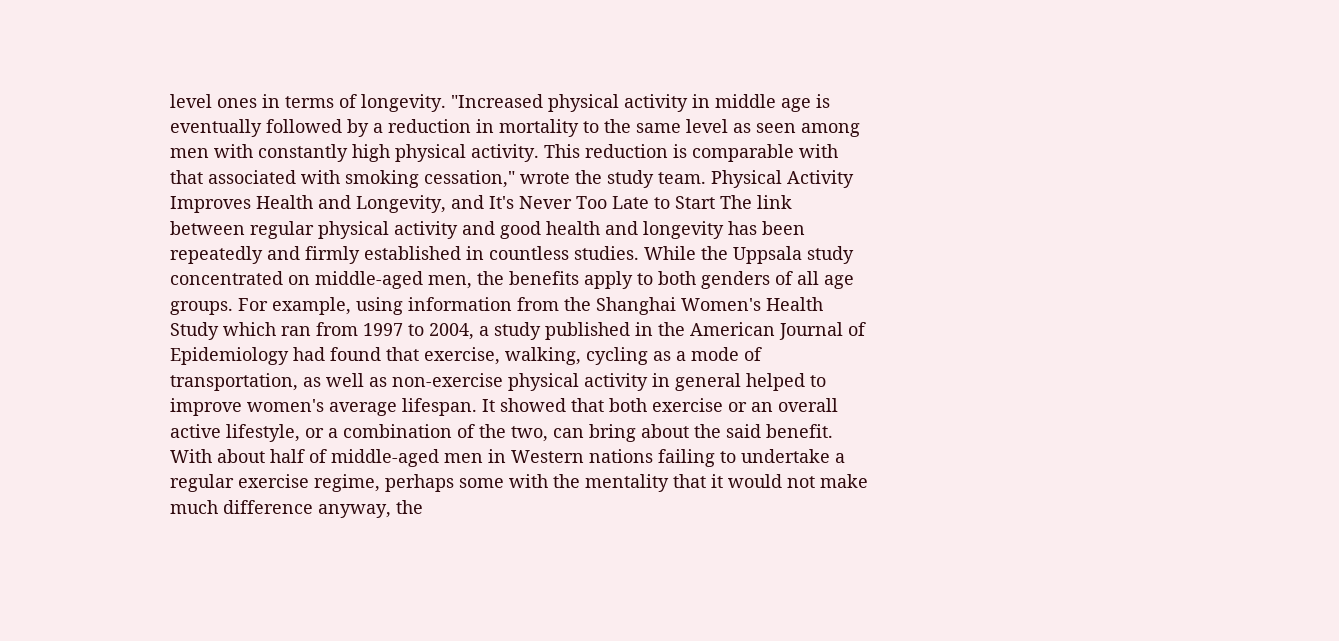level ones in terms of longevity. "Increased physical activity in middle age is eventually followed by a reduction in mortality to the same level as seen among men with constantly high physical activity. This reduction is comparable with that associated with smoking cessation," wrote the study team. Physical Activity Improves Health and Longevity, and It's Never Too Late to Start The link between regular physical activity and good health and longevity has been repeatedly and firmly established in countless studies. While the Uppsala study concentrated on middle-aged men, the benefits apply to both genders of all age groups. For example, using information from the Shanghai Women's Health Study which ran from 1997 to 2004, a study published in the American Journal of Epidemiology had found that exercise, walking, cycling as a mode of transportation, as well as non-exercise physical activity in general helped to improve women's average lifespan. It showed that both exercise or an overall active lifestyle, or a combination of the two, can bring about the said benefit. With about half of middle-aged men in Western nations failing to undertake a regular exercise regime, perhaps some with the mentality that it would not make much difference anyway, the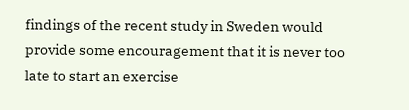findings of the recent study in Sweden would provide some encouragement that it is never too late to start an exercise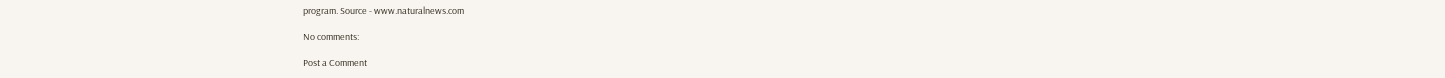program. Source - www.naturalnews.com

No comments:

Post a Comment